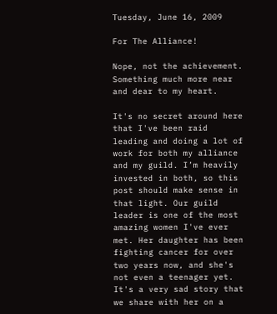Tuesday, June 16, 2009

For The Alliance!

Nope, not the achievement. Something much more near and dear to my heart.

It's no secret around here that I've been raid leading and doing a lot of work for both my alliance and my guild. I’m heavily invested in both, so this post should make sense in that light. Our guild leader is one of the most amazing women I've ever met. Her daughter has been fighting cancer for over two years now, and she's not even a teenager yet. It's a very sad story that we share with her on a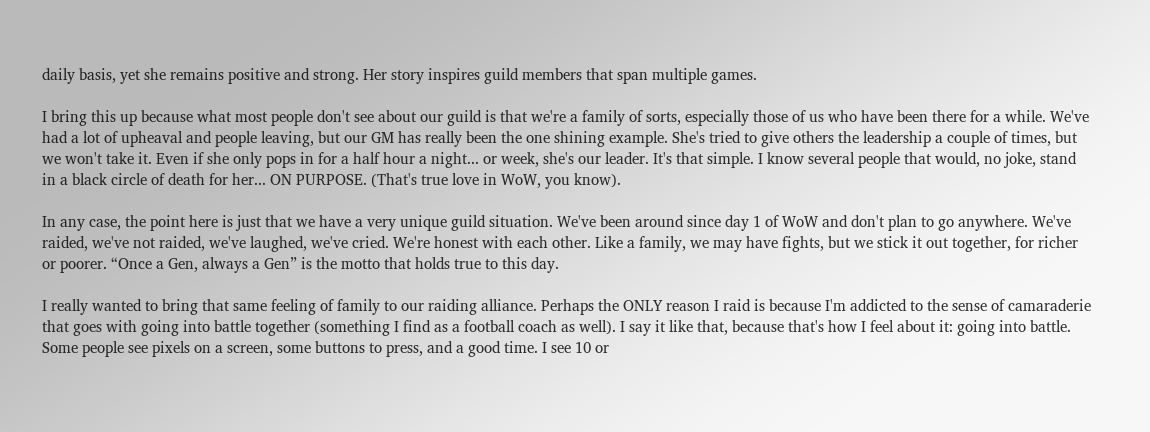daily basis, yet she remains positive and strong. Her story inspires guild members that span multiple games.

I bring this up because what most people don't see about our guild is that we're a family of sorts, especially those of us who have been there for a while. We've had a lot of upheaval and people leaving, but our GM has really been the one shining example. She's tried to give others the leadership a couple of times, but we won't take it. Even if she only pops in for a half hour a night... or week, she's our leader. It's that simple. I know several people that would, no joke, stand in a black circle of death for her... ON PURPOSE. (That's true love in WoW, you know).

In any case, the point here is just that we have a very unique guild situation. We've been around since day 1 of WoW and don't plan to go anywhere. We've raided, we've not raided, we've laughed, we've cried. We're honest with each other. Like a family, we may have fights, but we stick it out together, for richer or poorer. “Once a Gen, always a Gen” is the motto that holds true to this day.

I really wanted to bring that same feeling of family to our raiding alliance. Perhaps the ONLY reason I raid is because I'm addicted to the sense of camaraderie that goes with going into battle together (something I find as a football coach as well). I say it like that, because that's how I feel about it: going into battle. Some people see pixels on a screen, some buttons to press, and a good time. I see 10 or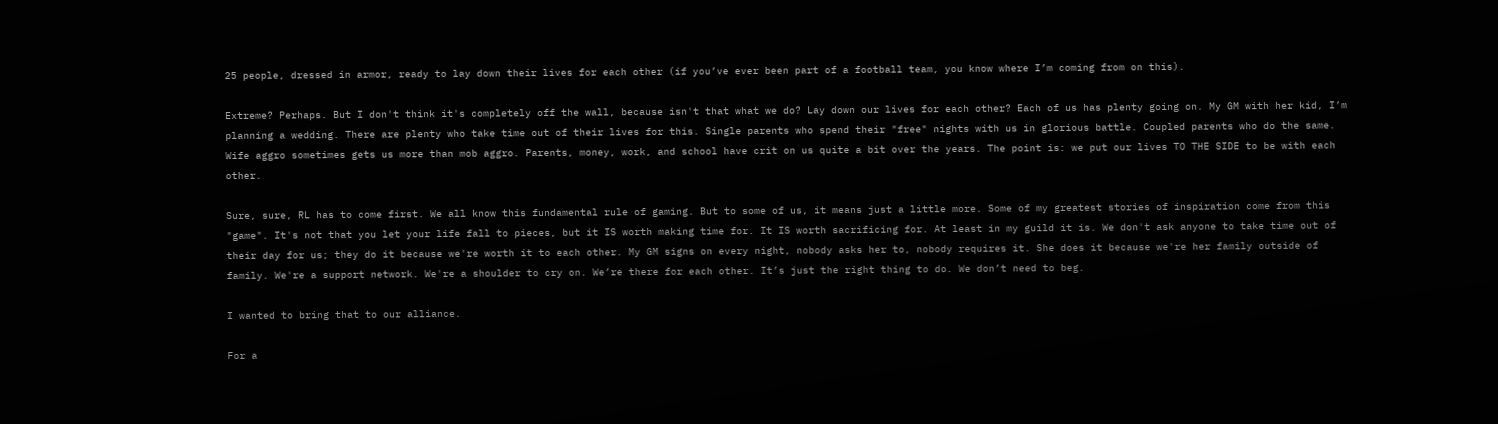25 people, dressed in armor, ready to lay down their lives for each other (if you’ve ever been part of a football team, you know where I’m coming from on this).

Extreme? Perhaps. But I don't think it's completely off the wall, because isn't that what we do? Lay down our lives for each other? Each of us has plenty going on. My GM with her kid, I’m planning a wedding. There are plenty who take time out of their lives for this. Single parents who spend their "free" nights with us in glorious battle. Coupled parents who do the same. Wife aggro sometimes gets us more than mob aggro. Parents, money, work, and school have crit on us quite a bit over the years. The point is: we put our lives TO THE SIDE to be with each other.

Sure, sure, RL has to come first. We all know this fundamental rule of gaming. But to some of us, it means just a little more. Some of my greatest stories of inspiration come from this "game". It's not that you let your life fall to pieces, but it IS worth making time for. It IS worth sacrificing for. At least in my guild it is. We don't ask anyone to take time out of their day for us; they do it because we're worth it to each other. My GM signs on every night, nobody asks her to, nobody requires it. She does it because we're her family outside of family. We're a support network. We're a shoulder to cry on. We’re there for each other. It’s just the right thing to do. We don’t need to beg.

I wanted to bring that to our alliance.

For a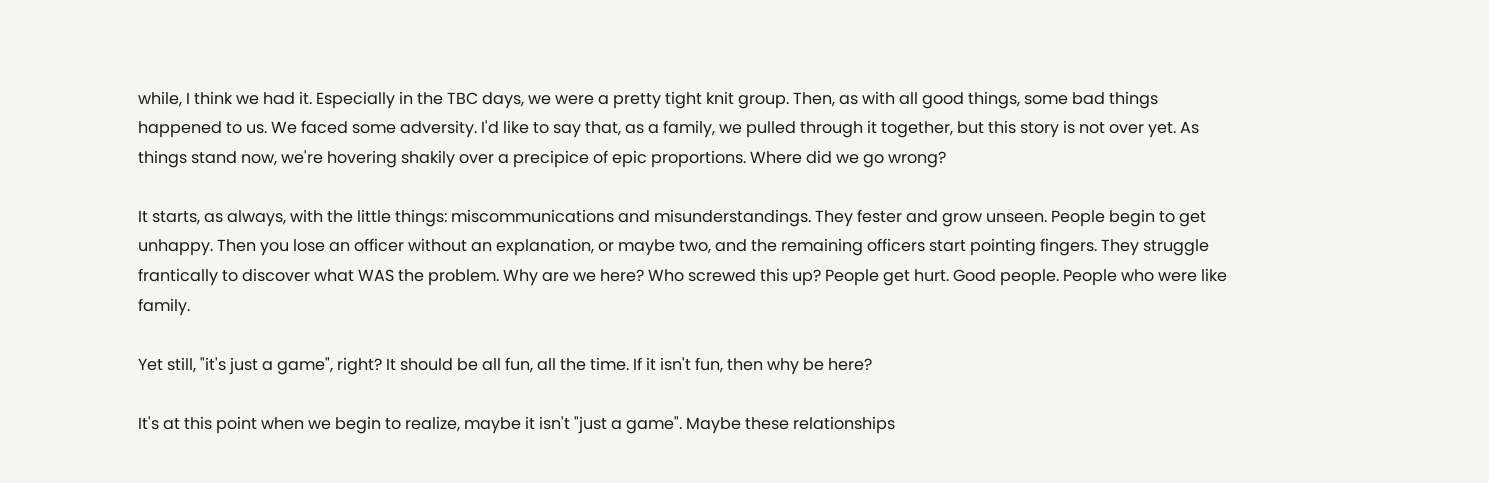while, I think we had it. Especially in the TBC days, we were a pretty tight knit group. Then, as with all good things, some bad things happened to us. We faced some adversity. I'd like to say that, as a family, we pulled through it together, but this story is not over yet. As things stand now, we're hovering shakily over a precipice of epic proportions. Where did we go wrong?

It starts, as always, with the little things: miscommunications and misunderstandings. They fester and grow unseen. People begin to get unhappy. Then you lose an officer without an explanation, or maybe two, and the remaining officers start pointing fingers. They struggle frantically to discover what WAS the problem. Why are we here? Who screwed this up? People get hurt. Good people. People who were like family.

Yet still, "it's just a game", right? It should be all fun, all the time. If it isn't fun, then why be here?

It's at this point when we begin to realize, maybe it isn't "just a game". Maybe these relationships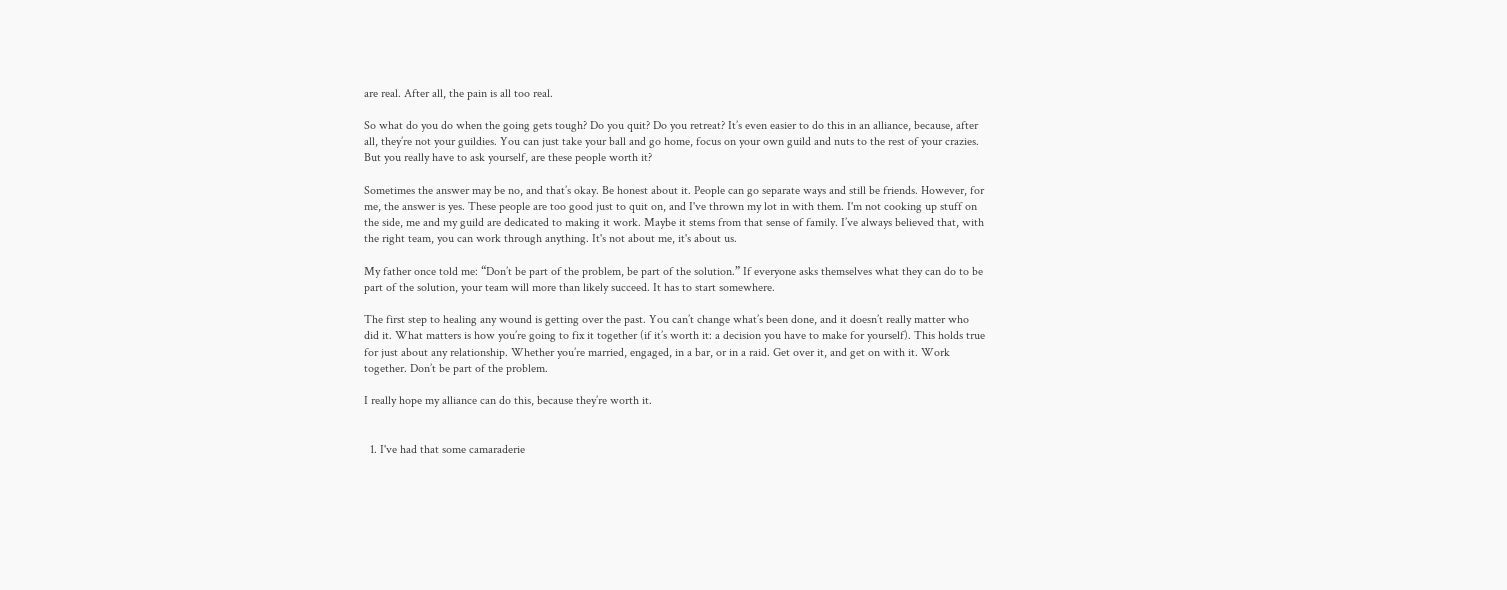are real. After all, the pain is all too real.

So what do you do when the going gets tough? Do you quit? Do you retreat? It’s even easier to do this in an alliance, because, after all, they’re not your guildies. You can just take your ball and go home, focus on your own guild and nuts to the rest of your crazies. But you really have to ask yourself, are these people worth it?

Sometimes the answer may be no, and that’s okay. Be honest about it. People can go separate ways and still be friends. However, for me, the answer is yes. These people are too good just to quit on, and I've thrown my lot in with them. I'm not cooking up stuff on the side, me and my guild are dedicated to making it work. Maybe it stems from that sense of family. I’ve always believed that, with the right team, you can work through anything. It's not about me, it's about us.

My father once told me: “Don’t be part of the problem, be part of the solution.” If everyone asks themselves what they can do to be part of the solution, your team will more than likely succeed. It has to start somewhere.

The first step to healing any wound is getting over the past. You can’t change what’s been done, and it doesn’t really matter who did it. What matters is how you’re going to fix it together (if it’s worth it: a decision you have to make for yourself). This holds true for just about any relationship. Whether you’re married, engaged, in a bar, or in a raid. Get over it, and get on with it. Work together. Don’t be part of the problem.

I really hope my alliance can do this, because they’re worth it.


  1. I've had that some camaraderie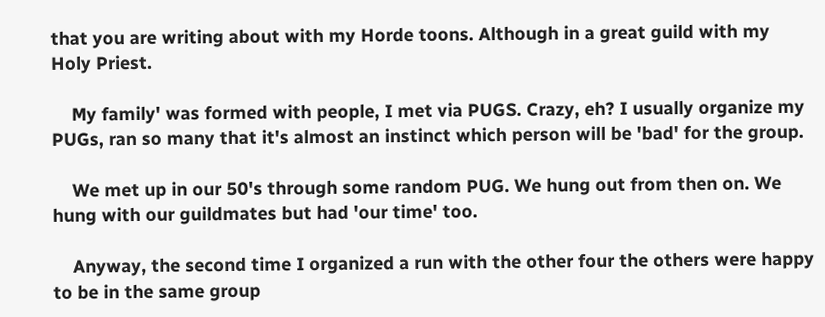that you are writing about with my Horde toons. Although in a great guild with my Holy Priest.

    My family' was formed with people, I met via PUGS. Crazy, eh? I usually organize my PUGs, ran so many that it's almost an instinct which person will be 'bad' for the group.

    We met up in our 50's through some random PUG. We hung out from then on. We hung with our guildmates but had 'our time' too.

    Anyway, the second time I organized a run with the other four the others were happy to be in the same group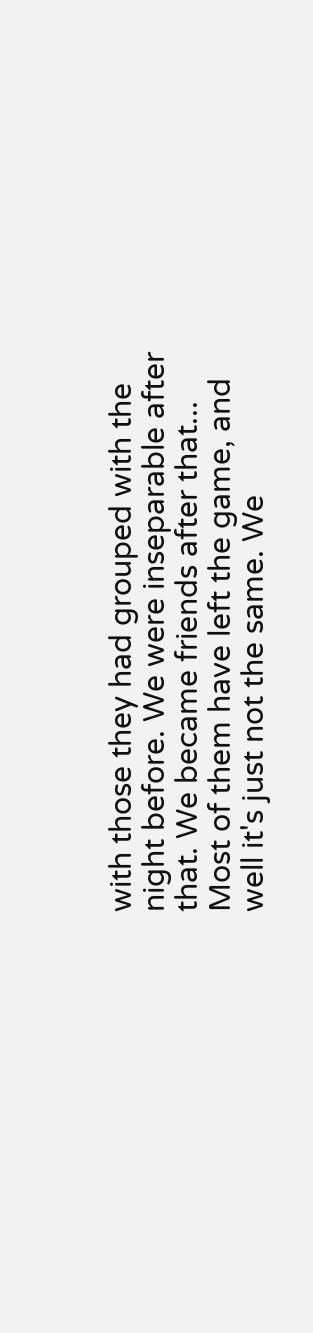with those they had grouped with the night before. We were inseparable after that. We became friends after that... Most of them have left the game, and well it's just not the same. We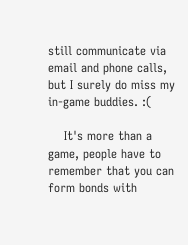still communicate via email and phone calls, but I surely do miss my in-game buddies. :(

    It's more than a game, people have to remember that you can form bonds with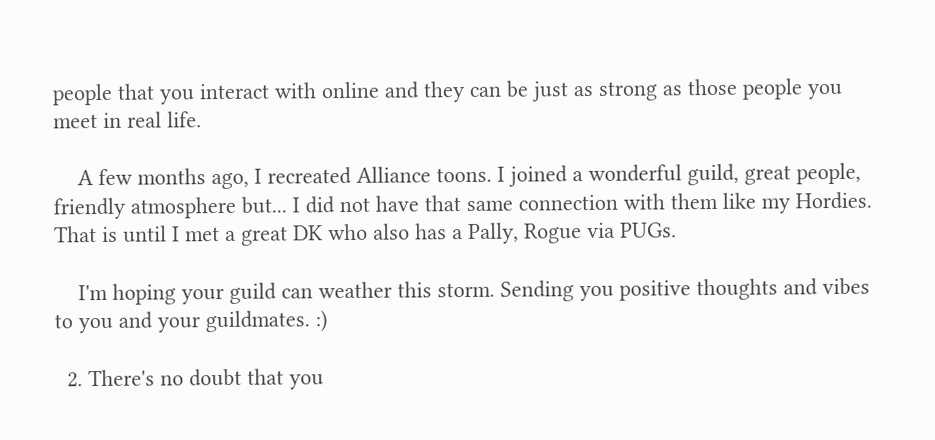people that you interact with online and they can be just as strong as those people you meet in real life.

    A few months ago, I recreated Alliance toons. I joined a wonderful guild, great people, friendly atmosphere but... I did not have that same connection with them like my Hordies. That is until I met a great DK who also has a Pally, Rogue via PUGs.

    I'm hoping your guild can weather this storm. Sending you positive thoughts and vibes to you and your guildmates. :)

  2. There's no doubt that you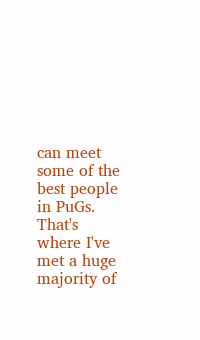can meet some of the best people in PuGs. That's where I've met a huge majority of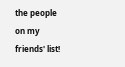the people on my friends' list!